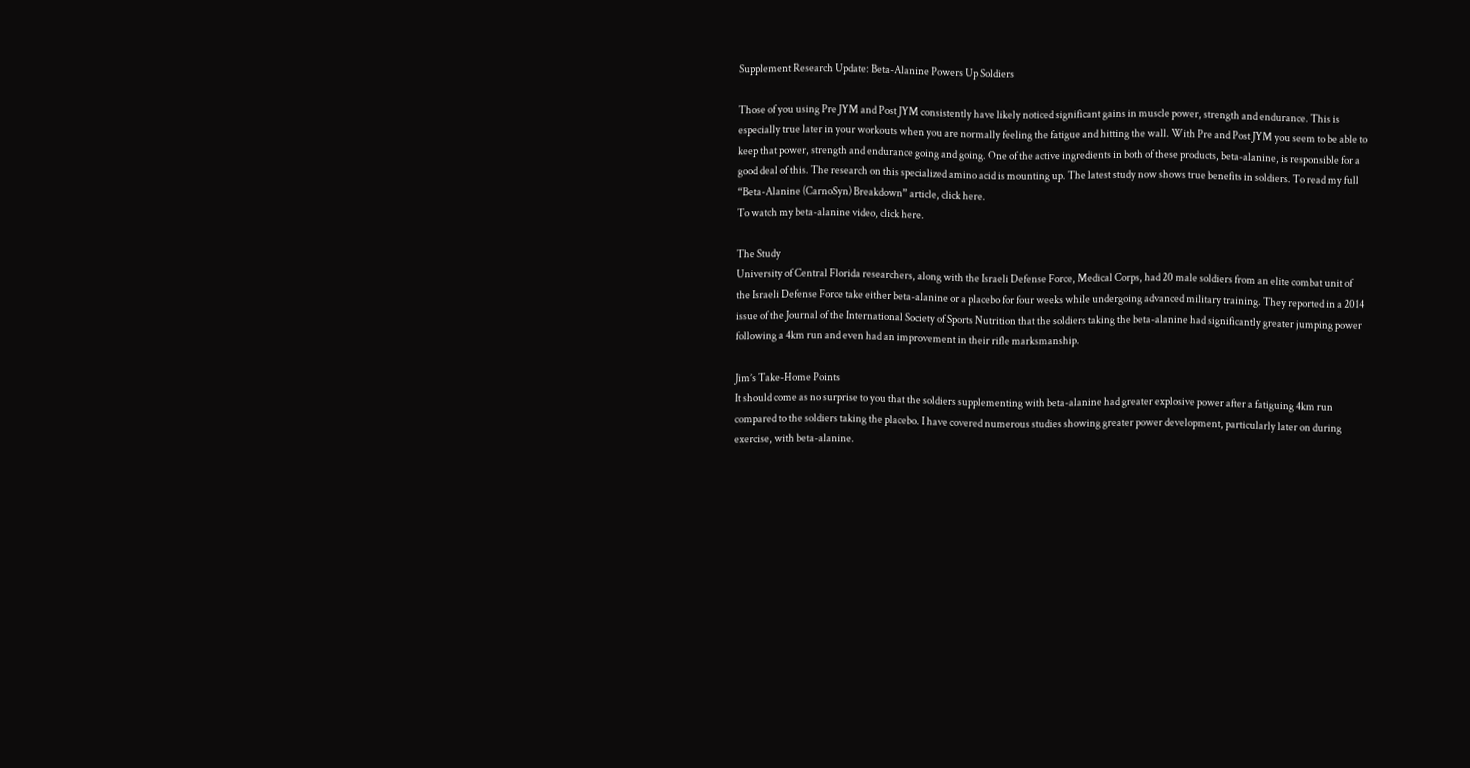Supplement Research Update: Beta-Alanine Powers Up Soldiers

Those of you using Pre JYM and Post JYM consistently have likely noticed significant gains in muscle power, strength and endurance. This is especially true later in your workouts when you are normally feeling the fatigue and hitting the wall. With Pre and Post JYM you seem to be able to keep that power, strength and endurance going and going. One of the active ingredients in both of these products, beta-alanine, is responsible for a good deal of this. The research on this specialized amino acid is mounting up. The latest study now shows true benefits in soldiers. To read my full “Beta-Alanine (CarnoSyn) Breakdown” article, click here.
To watch my beta-alanine video, click here.

The Study
University of Central Florida researchers, along with the Israeli Defense Force, Medical Corps, had 20 male soldiers from an elite combat unit of the Israeli Defense Force take either beta-alanine or a placebo for four weeks while undergoing advanced military training. They reported in a 2014 issue of the Journal of the International Society of Sports Nutrition that the soldiers taking the beta-alanine had significantly greater jumping power following a 4km run and even had an improvement in their rifle marksmanship.

Jim’s Take-Home Points
It should come as no surprise to you that the soldiers supplementing with beta-alanine had greater explosive power after a fatiguing 4km run compared to the soldiers taking the placebo. I have covered numerous studies showing greater power development, particularly later on during exercise, with beta-alanine.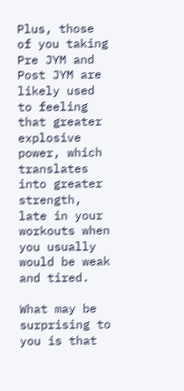Plus, those of you taking Pre JYM and Post JYM are likely used to feeling that greater explosive power, which translates into greater strength, late in your workouts when you usually would be weak and tired.

What may be surprising to you is that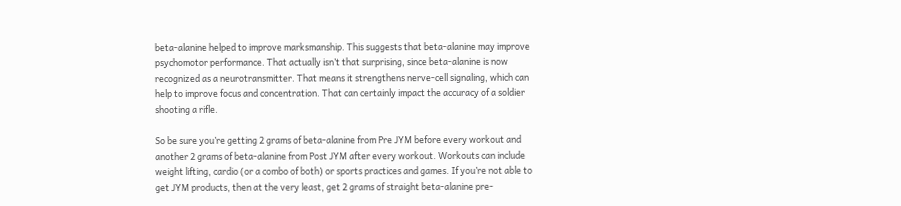beta-alanine helped to improve marksmanship. This suggests that beta-alanine may improve psychomotor performance. That actually isn’t that surprising, since beta-alanine is now recognized as a neurotransmitter. That means it strengthens nerve-cell signaling, which can help to improve focus and concentration. That can certainly impact the accuracy of a soldier shooting a rifle.

So be sure you’re getting 2 grams of beta-alanine from Pre JYM before every workout and another 2 grams of beta-alanine from Post JYM after every workout. Workouts can include weight lifting, cardio (or a combo of both) or sports practices and games. If you’re not able to get JYM products, then at the very least, get 2 grams of straight beta-alanine pre-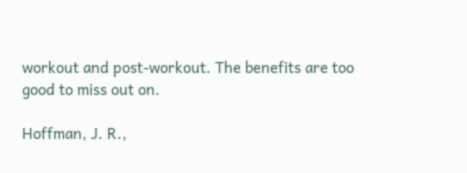workout and post-workout. The benefits are too good to miss out on.

Hoffman, J. R.,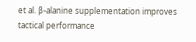et al. β-alanine supplementation improves tactical performance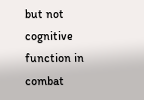but not cognitive function in combat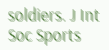soldiers. J Int Soc Sports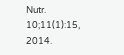Nutr. 10;11(1):15, 2014.